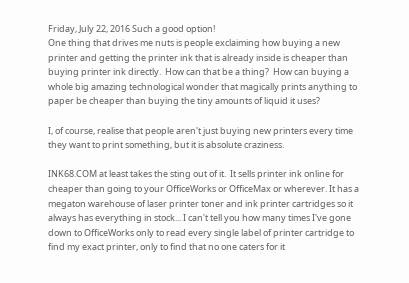Friday, July 22, 2016 Such a good option!
One thing that drives me nuts is people exclaiming how buying a new printer and getting the printer ink that is already inside is cheaper than buying printer ink directly.  How can that be a thing?  How can buying a whole big amazing technological wonder that magically prints anything to paper be cheaper than buying the tiny amounts of liquid it uses?

I, of course, realise that people aren't just buying new printers every time they want to print something, but it is absolute craziness.

INK68.COM at least takes the sting out of it.  It sells printer ink online for cheaper than going to your OfficeWorks or OfficeMax or wherever. It has a megaton warehouse of laser printer toner and ink printer cartridges so it always has everything in stock... I can't tell you how many times I've gone down to OfficeWorks only to read every single label of printer cartridge to find my exact printer, only to find that no one caters for it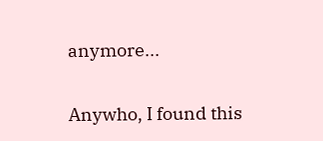anymore...

Anywho, I found this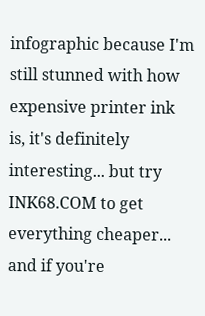infographic because I'm still stunned with how expensive printer ink is, it's definitely interesting... but try INK68.COM to get everything cheaper... and if you're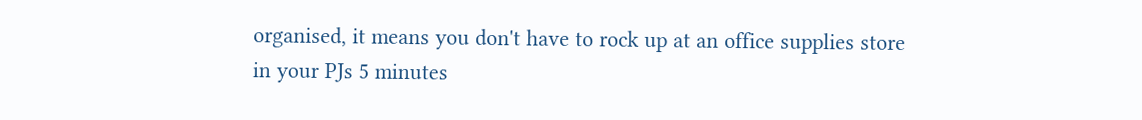organised, it means you don't have to rock up at an office supplies store in your PJs 5 minutes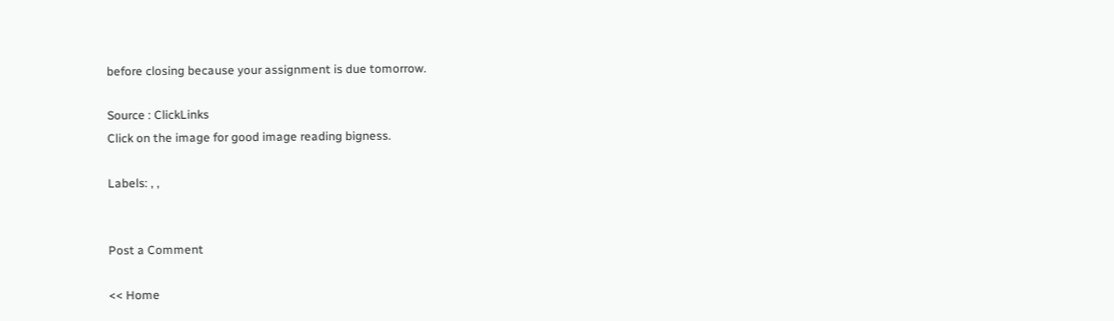before closing because your assignment is due tomorrow.

Source : ClickLinks
Click on the image for good image reading bigness.

Labels: , ,


Post a Comment

<< Home